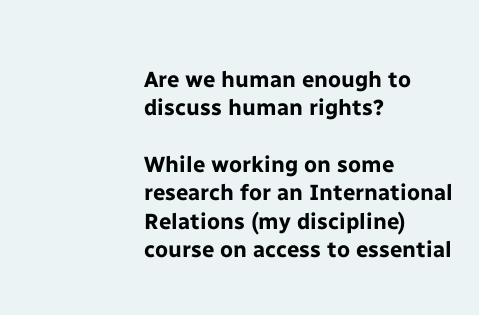Are we human enough to discuss human rights?

While working on some research for an International Relations (my discipline) course on access to essential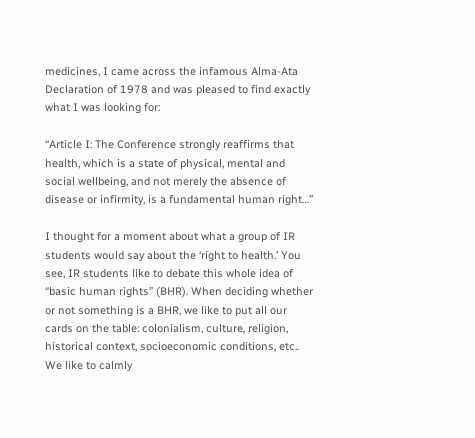medicines, I came across the infamous Alma-Ata Declaration of 1978 and was pleased to find exactly what I was looking for:

“Article I: The Conference strongly reaffirms that health, which is a state of physical, mental and social wellbeing, and not merely the absence of disease or infirmity, is a fundamental human right…”

I thought for a moment about what a group of IR students would say about the ‘right to health.’ You see, IR students like to debate this whole idea of “basic human rights” (BHR). When deciding whether or not something is a BHR, we like to put all our cards on the table: colonialism, culture, religion, historical context, socioeconomic conditions, etc.. We like to calmly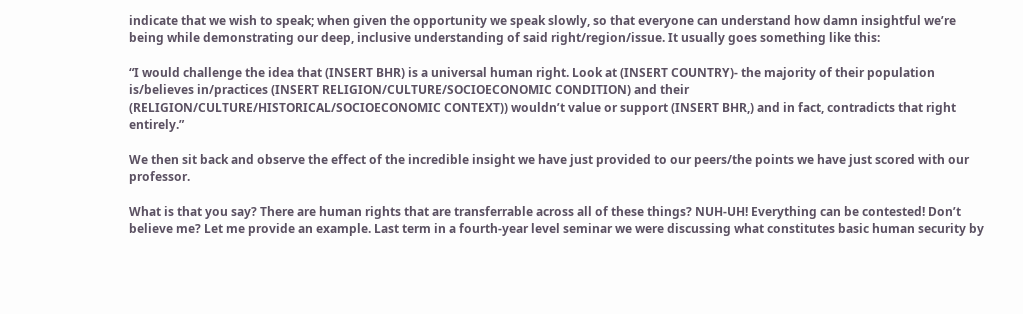indicate that we wish to speak; when given the opportunity we speak slowly, so that everyone can understand how damn insightful we’re being while demonstrating our deep, inclusive understanding of said right/region/issue. It usually goes something like this:

“I would challenge the idea that (INSERT BHR) is a universal human right. Look at (INSERT COUNTRY)- the majority of their population is/believes in/practices (INSERT RELIGION/CULTURE/SOCIOECONOMIC CONDITION) and their (RELIGION/CULTURE/HISTORICAL/SOCIOECONOMIC CONTEXT)) wouldn’t value or support (INSERT BHR,) and in fact, contradicts that right entirely.”

We then sit back and observe the effect of the incredible insight we have just provided to our peers/the points we have just scored with our professor.

What is that you say? There are human rights that are transferrable across all of these things? NUH-UH! Everything can be contested! Don’t believe me? Let me provide an example. Last term in a fourth-year level seminar we were discussing what constitutes basic human security by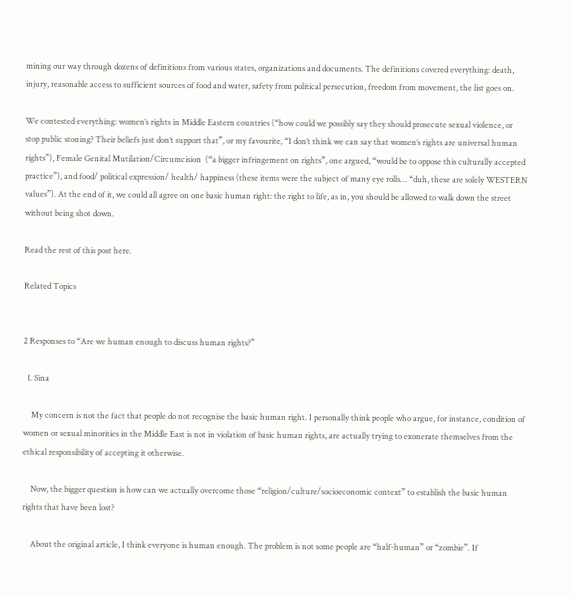mining our way through dozens of definitions from various states, organizations and documents. The definitions covered everything: death, injury, reasonable access to sufficient sources of food and water, safety from political persecution, freedom from movement, the list goes on.

We contested everything: women’s rights in Middle Eastern countries (“how could we possibly say they should prosecute sexual violence, or stop public stoning? Their beliefs just don’t support that”, or my favourite, “I don’t think we can say that women’s rights are universal human rights”), Female Genital Mutilation/Circumcision  (“a bigger infringement on rights”, one argued, “would be to oppose this culturally accepted practice”), and food/ political expression/ health/ happiness (these items were the subject of many eye rolls… “duh, these are solely WESTERN values”). At the end of it, we could all agree on one basic human right: the right to life, as in, you should be allowed to walk down the street without being shot down.

Read the rest of this post here.

Related Topics


2 Responses to “Are we human enough to discuss human rights?”

  1. Sina

    My concern is not the fact that people do not recognise the basic human right. I personally think people who argue, for instance, condition of women or sexual minorities in the Middle East is not in violation of basic human rights, are actually trying to exonerate themselves from the ethical responsibility of accepting it otherwise.

    Now, the bigger question is how can we actually overcome those “religion/culture/socioeconomic context” to establish the basic human rights that have been lost?

    About the original article, I think everyone is human enough. The problem is not some people are “half-human” or “zombie”. If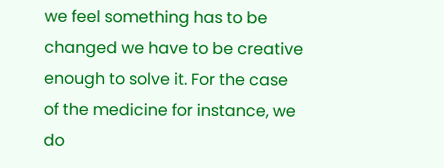we feel something has to be changed we have to be creative enough to solve it. For the case of the medicine for instance, we do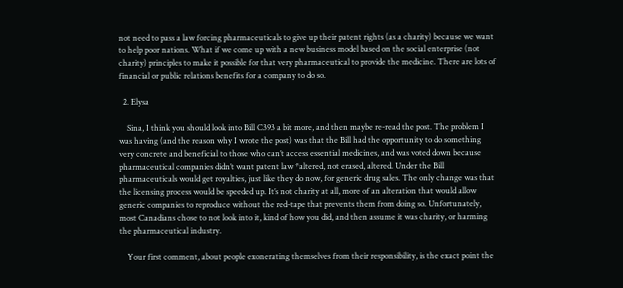not need to pass a law forcing pharmaceuticals to give up their patent rights (as a charity) because we want to help poor nations. What if we come up with a new business model based on the social enterprise (not charity) principles to make it possible for that very pharmaceutical to provide the medicine. There are lots of financial or public relations benefits for a company to do so.

  2. Elysa

    Sina, I think you should look into Bill C393 a bit more, and then maybe re-read the post. The problem I was having (and the reason why I wrote the post) was that the Bill had the opportunity to do something very concrete and beneficial to those who can’t access essential medicines, and was voted down because pharmaceutical companies didn’t want patent law *altered, not erased, altered. Under the Bill pharmaceuticals would get royalties, just like they do now, for generic drug sales. The only change was that the licensing process would be speeded up. It’s not charity at all, more of an alteration that would allow generic companies to reproduce without the red-tape that prevents them from doing so. Unfortunately, most Canadians chose to not look into it, kind of how you did, and then assume it was charity, or harming the pharmaceutical industry.

    Your first comment, about people exonerating themselves from their responsibility, is the exact point the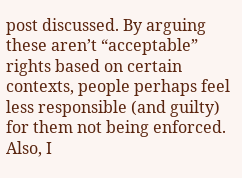post discussed. By arguing these aren’t “acceptable” rights based on certain contexts, people perhaps feel less responsible (and guilty) for them not being enforced. Also, I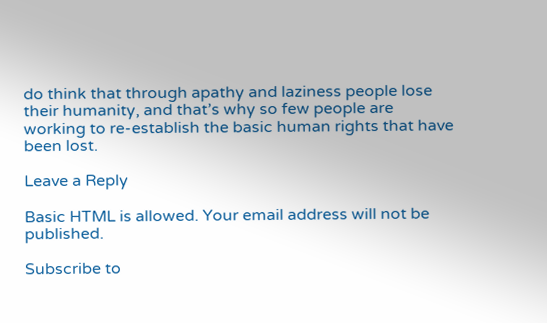do think that through apathy and laziness people lose their humanity, and that’s why so few people are working to re-establish the basic human rights that have been lost.

Leave a Reply

Basic HTML is allowed. Your email address will not be published.

Subscribe to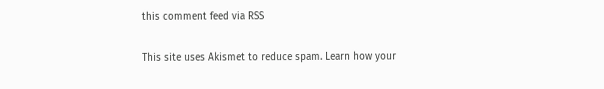this comment feed via RSS

This site uses Akismet to reduce spam. Learn how your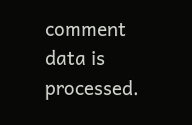comment data is processed.